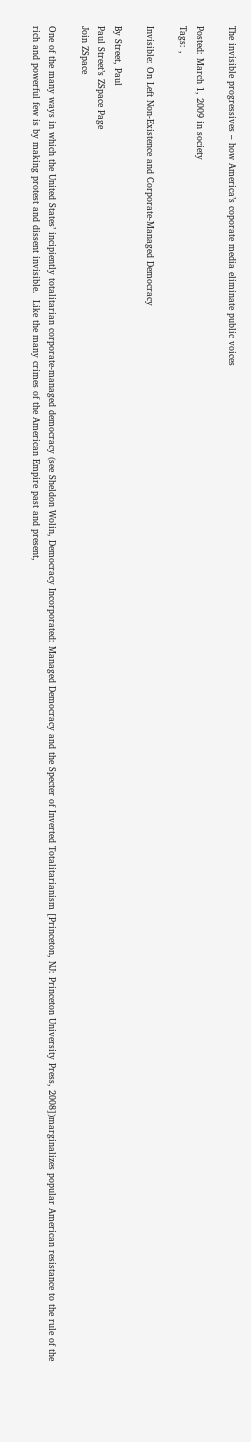The invisible progressives – how America’s coporate media eliminate public voices

Posted: March 1, 2009 in society
Tags: ,

Invisible: On Left Non-Existence and Corporate-Managed Democracy

By Street, Paul
Paul Street’s ZSpace Page
Join ZSpace

One of the many ways in which the United States’ incipiently totalitarian corporate-managed democracy (see Sheldon Wolin, Democracy Incorporated: Managed Democracy and the Specter of Inverted Totalitarianism [Princeton, NJ: Princeton University Press, 2008])marginalizes popular American resistance to the rule of the rich and powerful few is by making protest and dissent invisible.  Like the many crimes of the American Empire past and present,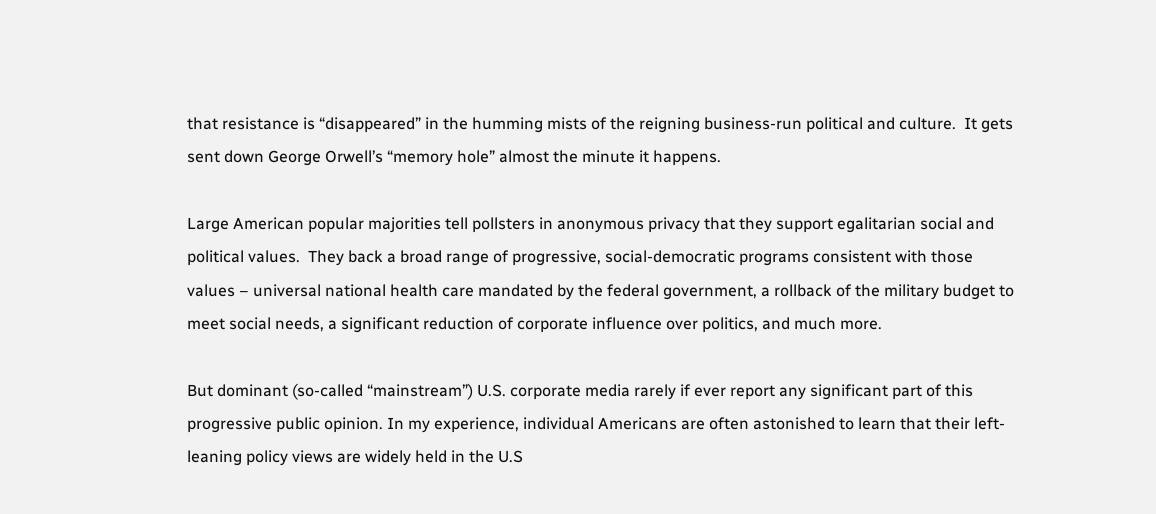that resistance is “disappeared” in the humming mists of the reigning business-run political and culture.  It gets sent down George Orwell’s “memory hole” almost the minute it happens.

Large American popular majorities tell pollsters in anonymous privacy that they support egalitarian social and political values.  They back a broad range of progressive, social-democratic programs consistent with those values – universal national health care mandated by the federal government, a rollback of the military budget to meet social needs, a significant reduction of corporate influence over politics, and much more.

But dominant (so-called “mainstream”) U.S. corporate media rarely if ever report any significant part of this progressive public opinion. In my experience, individual Americans are often astonished to learn that their left-leaning policy views are widely held in the U.S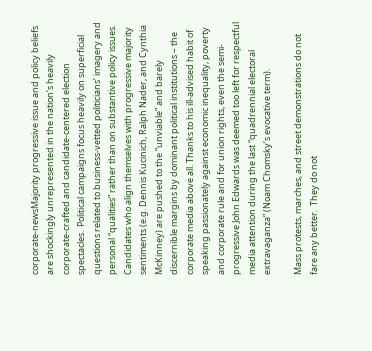corporate-newsMajority progressive issue and policy beliefs are shockingly unrepresented in the nation’s heavily corporate-crafted and candidate-centered election spectacles.  Political campaigns focus heavily on superficial questions related to business-vetted politicians’ imagery and personal “qualities” rather than on substantive policy issues. Candidates who align themselves with progressive majority sentiments (e.g. Dennis Kucinich, Ralph Nader, and Cynthia McKinney) are pushed to the “unviable” and barely discernible margins by dominant political institutions – the corporate media above all. Thanks to his ill-advised habit of speaking passionately against economic inequality, poverty and corporate rule and for union rights, even the semi-progressive John Edwards was deemed too left for respectful media attention during the last “quadrennial electoral extravaganza” (Noam Chomsky’s evocative term).

Mass protests, marches, and street demonstrations do not fare any better.  They do not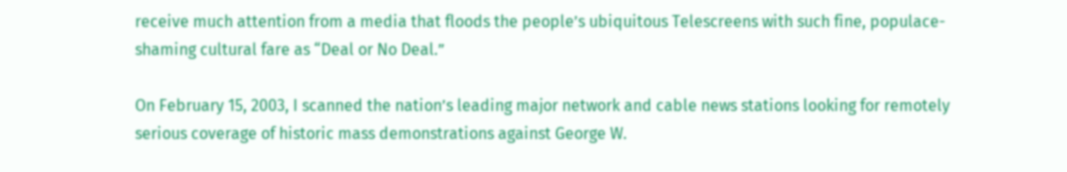receive much attention from a media that floods the people’s ubiquitous Telescreens with such fine, populace-shaming cultural fare as “Deal or No Deal.”

On February 15, 2003, I scanned the nation’s leading major network and cable news stations looking for remotely serious coverage of historic mass demonstrations against George W.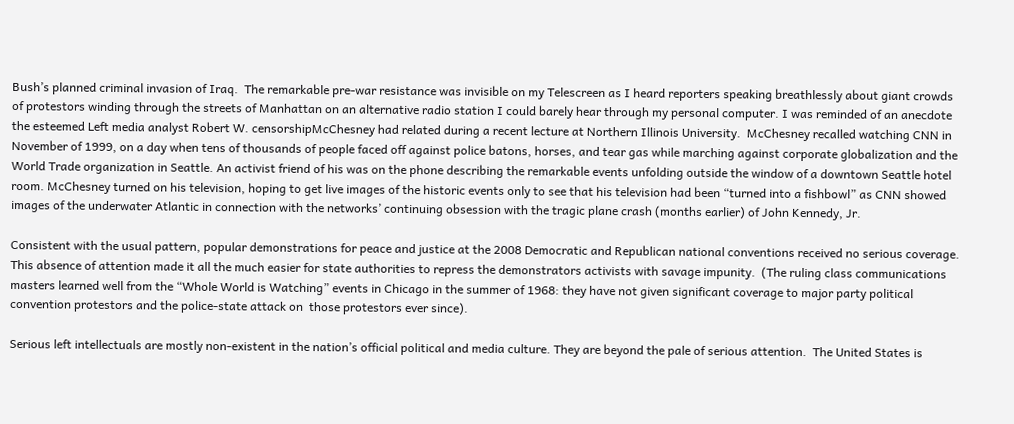Bush’s planned criminal invasion of Iraq.  The remarkable pre-war resistance was invisible on my Telescreen as I heard reporters speaking breathlessly about giant crowds of protestors winding through the streets of Manhattan on an alternative radio station I could barely hear through my personal computer. I was reminded of an anecdote the esteemed Left media analyst Robert W. censorshipMcChesney had related during a recent lecture at Northern Illinois University.  McChesney recalled watching CNN in November of 1999, on a day when tens of thousands of people faced off against police batons, horses, and tear gas while marching against corporate globalization and the World Trade organization in Seattle. An activist friend of his was on the phone describing the remarkable events unfolding outside the window of a downtown Seattle hotel room. McChesney turned on his television, hoping to get live images of the historic events only to see that his television had been “turned into a fishbowl” as CNN showed images of the underwater Atlantic in connection with the networks’ continuing obsession with the tragic plane crash (months earlier) of John Kennedy, Jr.

Consistent with the usual pattern, popular demonstrations for peace and justice at the 2008 Democratic and Republican national conventions received no serious coverage.  This absence of attention made it all the much easier for state authorities to repress the demonstrators activists with savage impunity.  (The ruling class communications masters learned well from the “Whole World is Watching” events in Chicago in the summer of 1968: they have not given significant coverage to major party political convention protestors and the police-state attack on  those protestors ever since).

Serious left intellectuals are mostly non-existent in the nation’s official political and media culture. They are beyond the pale of serious attention.  The United States is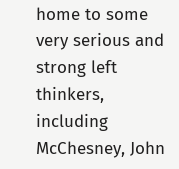home to some very serious and strong left thinkers, including McChesney, John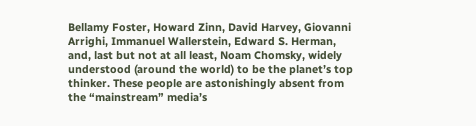Bellamy Foster, Howard Zinn, David Harvey, Giovanni Arrighi, Immanuel Wallerstein, Edward S. Herman, and, last but not at all least, Noam Chomsky, widely understood (around the world) to be the planet’s top thinker. These people are astonishingly absent from the “mainstream” media’s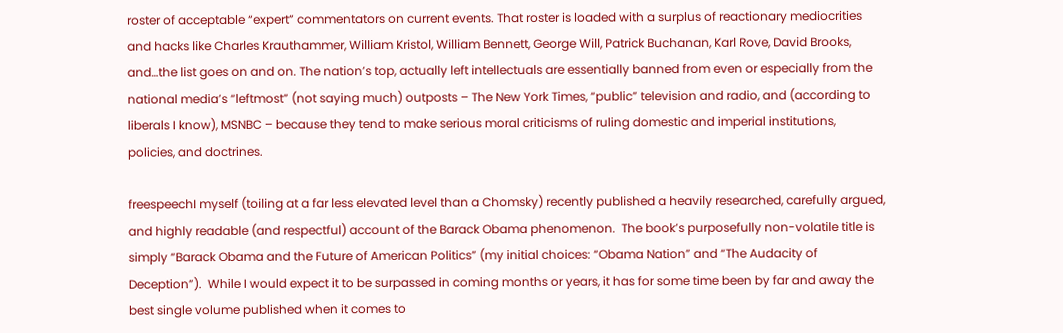roster of acceptable “expert” commentators on current events. That roster is loaded with a surplus of reactionary mediocrities and hacks like Charles Krauthammer, William Kristol, William Bennett, George Will, Patrick Buchanan, Karl Rove, David Brooks, and…the list goes on and on. The nation’s top, actually left intellectuals are essentially banned from even or especially from the national media’s “leftmost” (not saying much) outposts – The New York Times, “public” television and radio, and (according to liberals I know), MSNBC – because they tend to make serious moral criticisms of ruling domestic and imperial institutions, policies, and doctrines.

freespeechI myself (toiling at a far less elevated level than a Chomsky) recently published a heavily researched, carefully argued, and highly readable (and respectful) account of the Barack Obama phenomenon.  The book’s purposefully non-volatile title is simply “Barack Obama and the Future of American Politics” (my initial choices: “Obama Nation” and “The Audacity of Deception”).  While I would expect it to be surpassed in coming months or years, it has for some time been by far and away the best single volume published when it comes to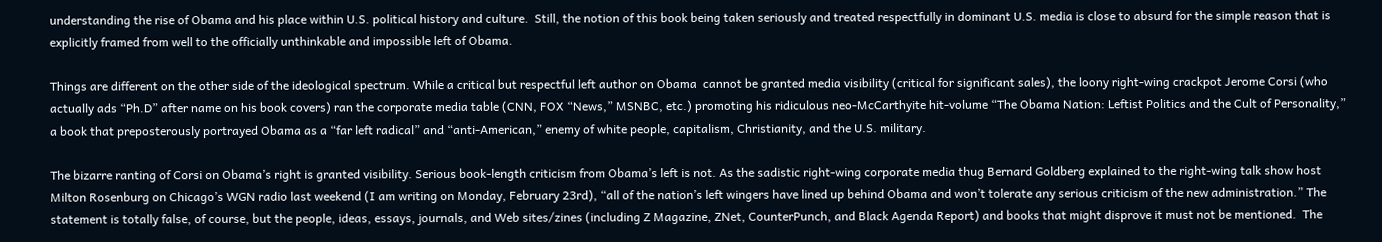understanding the rise of Obama and his place within U.S. political history and culture.  Still, the notion of this book being taken seriously and treated respectfully in dominant U.S. media is close to absurd for the simple reason that is explicitly framed from well to the officially unthinkable and impossible left of Obama.

Things are different on the other side of the ideological spectrum. While a critical but respectful left author on Obama  cannot be granted media visibility (critical for significant sales), the loony right-wing crackpot Jerome Corsi (who actually ads “Ph.D” after name on his book covers) ran the corporate media table (CNN, FOX “News,” MSNBC, etc.) promoting his ridiculous neo-McCarthyite hit-volume “The Obama Nation: Leftist Politics and the Cult of Personality,” a book that preposterously portrayed Obama as a “far left radical” and “anti-American,” enemy of white people, capitalism, Christianity, and the U.S. military.

The bizarre ranting of Corsi on Obama’s right is granted visibility. Serious book-length criticism from Obama’s left is not. As the sadistic right-wing corporate media thug Bernard Goldberg explained to the right-wing talk show host Milton Rosenburg on Chicago’s WGN radio last weekend (I am writing on Monday, February 23rd), “all of the nation’s left wingers have lined up behind Obama and won’t tolerate any serious criticism of the new administration.” The statement is totally false, of course, but the people, ideas, essays, journals, and Web sites/zines (including Z Magazine, ZNet, CounterPunch, and Black Agenda Report) and books that might disprove it must not be mentioned.  The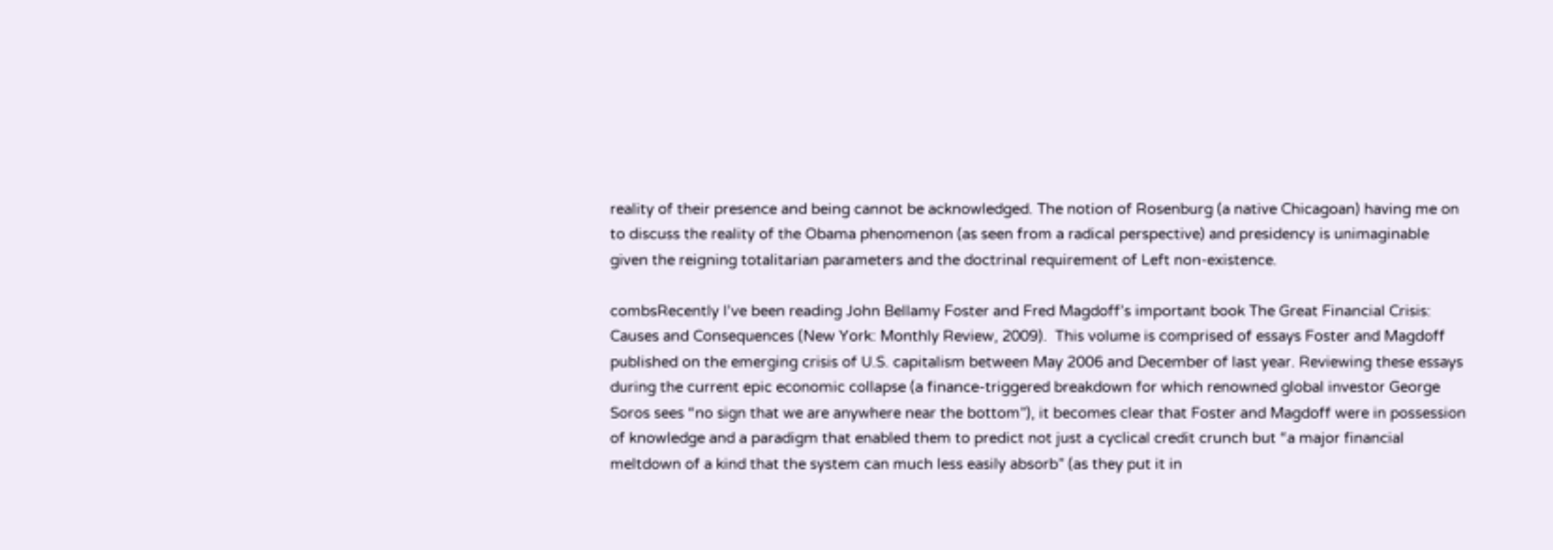reality of their presence and being cannot be acknowledged. The notion of Rosenburg (a native Chicagoan) having me on to discuss the reality of the Obama phenomenon (as seen from a radical perspective) and presidency is unimaginable given the reigning totalitarian parameters and the doctrinal requirement of Left non-existence.

combsRecently I’ve been reading John Bellamy Foster and Fred Magdoff’s important book The Great Financial Crisis: Causes and Consequences (New York: Monthly Review, 2009).  This volume is comprised of essays Foster and Magdoff published on the emerging crisis of U.S. capitalism between May 2006 and December of last year. Reviewing these essays during the current epic economic collapse (a finance-triggered breakdown for which renowned global investor George Soros sees “no sign that we are anywhere near the bottom”), it becomes clear that Foster and Magdoff were in possession of knowledge and a paradigm that enabled them to predict not just a cyclical credit crunch but “a major financial meltdown of a kind that the system can much less easily absorb” (as they put it in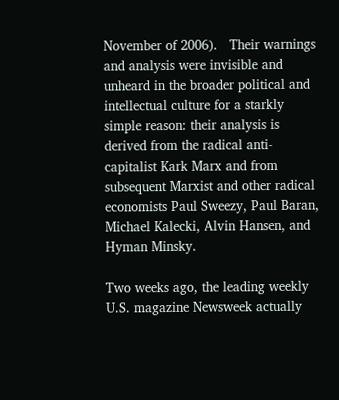November of 2006).   Their warnings and analysis were invisible and unheard in the broader political and intellectual culture for a starkly simple reason: their analysis is derived from the radical anti-capitalist Kark Marx and from subsequent Marxist and other radical economists Paul Sweezy, Paul Baran, Michael Kalecki, Alvin Hansen, and Hyman Minsky.

Two weeks ago, the leading weekly U.S. magazine Newsweek actually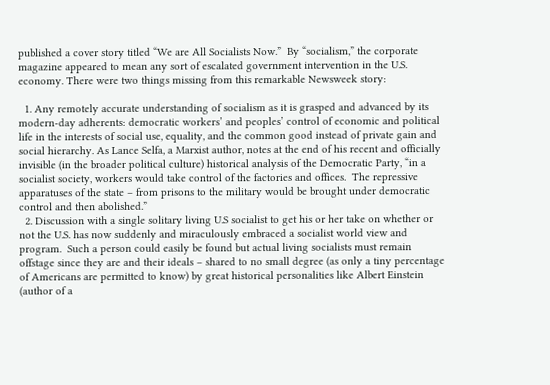published a cover story titled “We are All Socialists Now.”  By “socialism,” the corporate magazine appeared to mean any sort of escalated government intervention in the U.S. economy. There were two things missing from this remarkable Newsweek story:

  1. Any remotely accurate understanding of socialism as it is grasped and advanced by its modern-day adherents: democratic workers’ and peoples’ control of economic and political life in the interests of social use, equality, and the common good instead of private gain and social hierarchy. As Lance Selfa, a Marxist author, notes at the end of his recent and officially invisible (in the broader political culture) historical analysis of the Democratic Party, “in a socialist society, workers would take control of the factories and offices.  The repressive apparatuses of the state – from prisons to the military would be brought under democratic control and then abolished.”
  2. Discussion with a single solitary living U.S socialist to get his or her take on whether or not the U.S. has now suddenly and miraculously embraced a socialist world view and program.  Such a person could easily be found but actual living socialists must remain offstage since they are and their ideals – shared to no small degree (as only a tiny percentage of Americans are permitted to know) by great historical personalities like Albert Einstein (author of a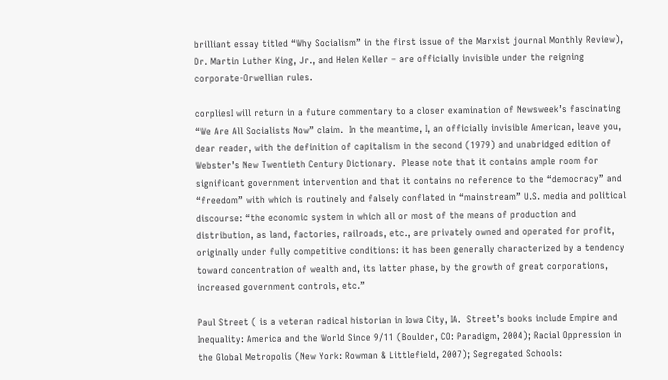brilliant essay titled “Why Socialism” in the first issue of the Marxist journal Monthly Review), Dr. Martin Luther King, Jr., and Helen Keller – are officially invisible under the reigning corporate-Orwellian rules.

corpliesI will return in a future commentary to a closer examination of Newsweek’s fascinating “We Are All Socialists Now” claim.  In the meantime, I, an officially invisible American, leave you, dear reader, with the definition of capitalism in the second (1979) and unabridged edition of Webster’s New Twentieth Century Dictionary.  Please note that it contains ample room for significant government intervention and that it contains no reference to the “democracy” and “freedom” with which is routinely and falsely conflated in “mainstream” U.S. media and political discourse: “the economic system in which all or most of the means of production and distribution, as land, factories, railroads, etc., are privately owned and operated for profit, originally under fully competitive conditions: it has been generally characterized by a tendency toward concentration of wealth and, its latter phase, by the growth of great corporations, increased government controls, etc.”

Paul Street ( is a veteran radical historian in Iowa City, IA.  Street’s books include Empire and Inequality: America and the World Since 9/11 (Boulder, CO: Paradigm, 2004); Racial Oppression in the Global Metropolis (New York: Rowman & Littlefield, 2007); Segregated Schools: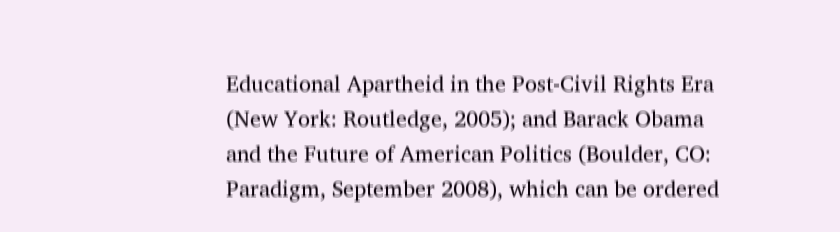Educational Apartheid in the Post-Civil Rights Era (New York: Routledge, 2005); and Barack Obama and the Future of American Politics (Boulder, CO: Paradigm, September 2008), which can be ordered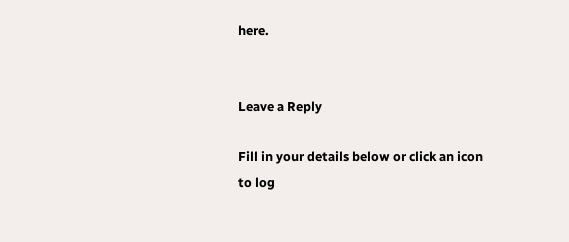here.


Leave a Reply

Fill in your details below or click an icon to log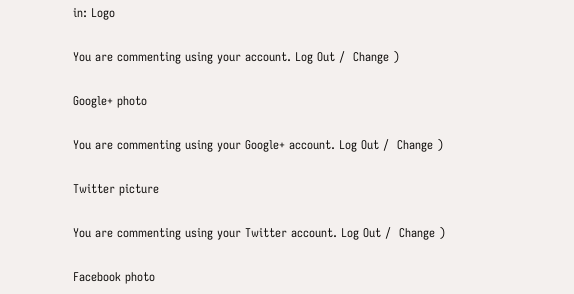in: Logo

You are commenting using your account. Log Out /  Change )

Google+ photo

You are commenting using your Google+ account. Log Out /  Change )

Twitter picture

You are commenting using your Twitter account. Log Out /  Change )

Facebook photo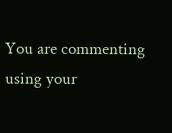You are commenting using your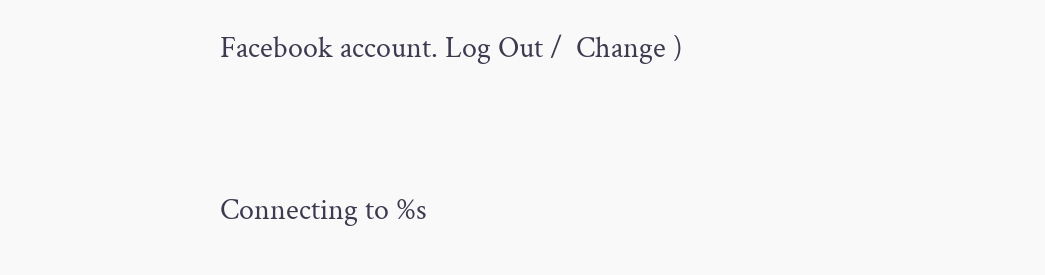Facebook account. Log Out /  Change )


Connecting to %s